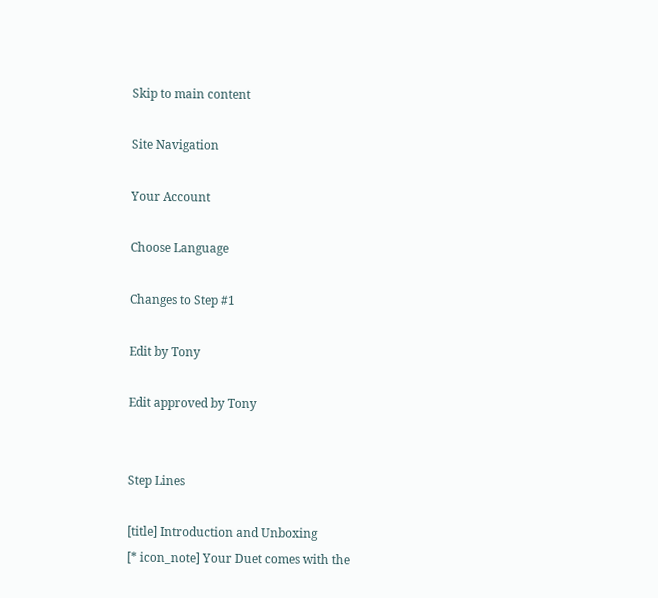Skip to main content

Site Navigation

Your Account

Choose Language

Changes to Step #1

Edit by Tony

Edit approved by Tony


Step Lines

[title] Introduction and Unboxing
[* icon_note] Your Duet comes with the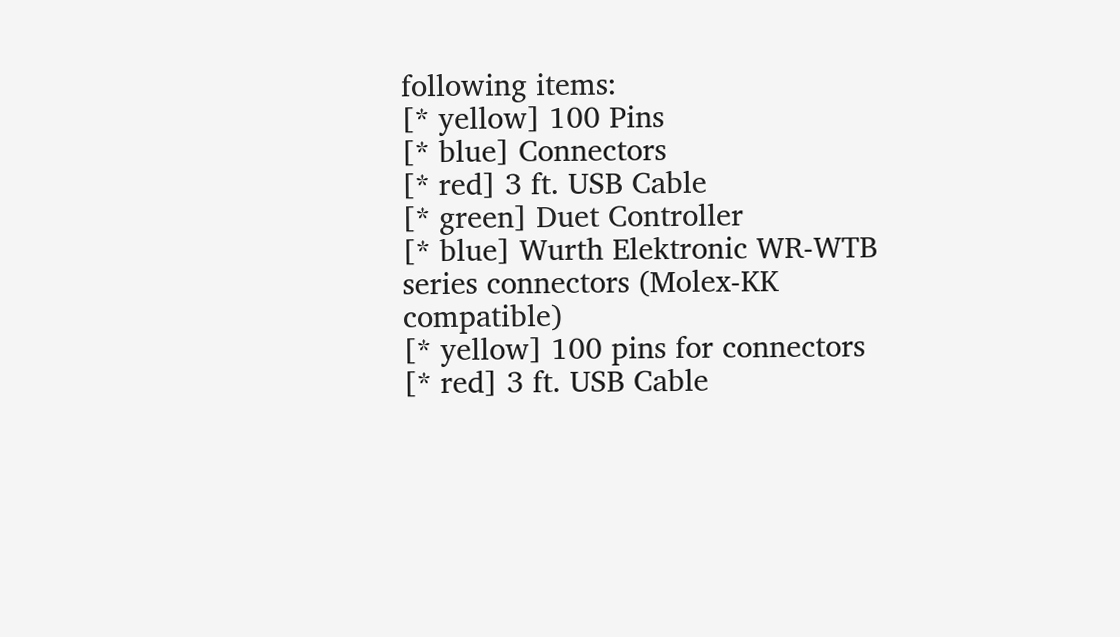following items:
[* yellow] 100 Pins
[* blue] Connectors
[* red] 3 ft. USB Cable
[* green] Duet Controller
[* blue] Wurth Elektronic WR-WTB series connectors (Molex-KK compatible)
[* yellow] 100 pins for connectors
[* red] 3 ft. USB Cable